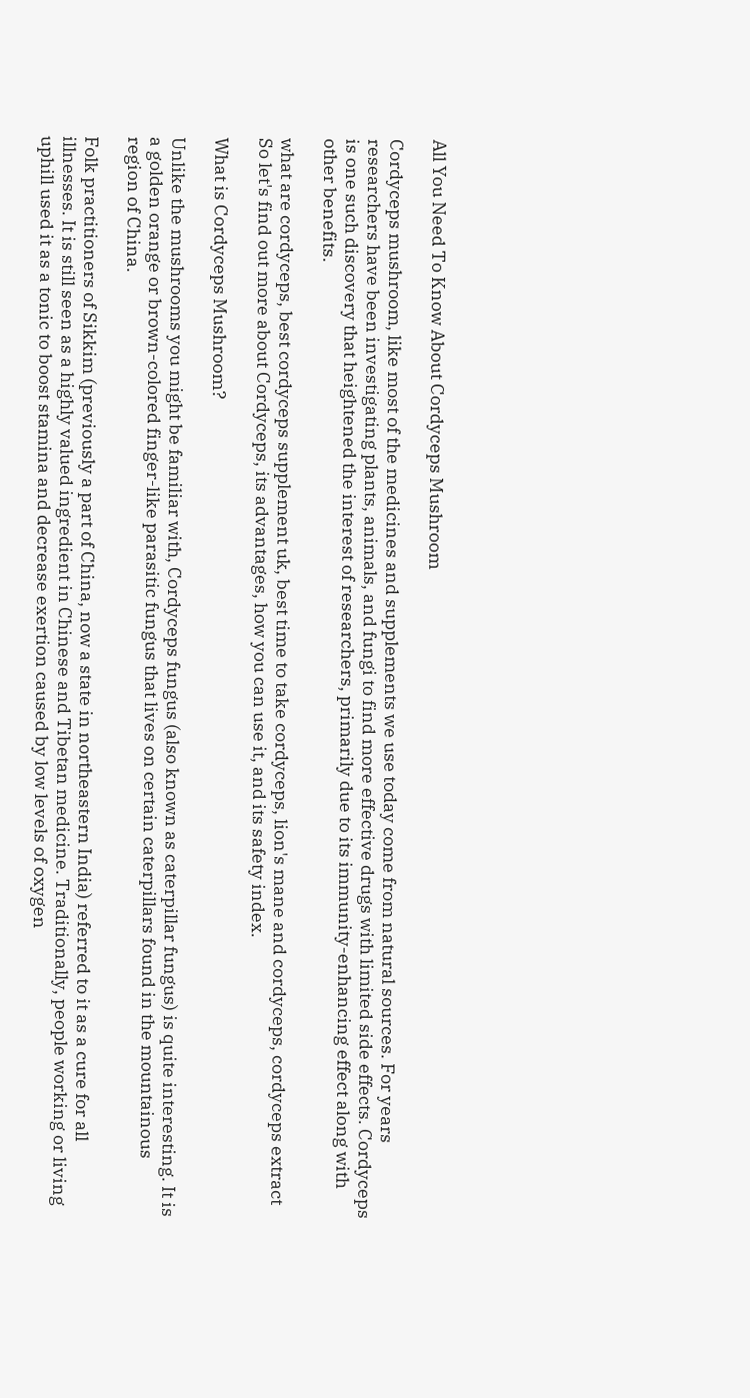All You Need To Know About Cordyceps Mushroom

Cordyceps mushroom, like most of the medicines and supplements we use today come from natural sources. For years researchers have been investigating plants, animals, and fungi to find more effective drugs with limited side effects. Cordyceps is one such discovery that heightened the interest of researchers, primarily due to its immunity-enhancing effect along with other benefits.

what are cordyceps, best cordyceps supplement uk, best time to take cordyceps, lion's mane and cordyceps, cordyceps extract
So let's find out more about Cordyceps, its advantages, how you can use it, and its safety index.

What is Cordyceps Mushroom?

Unlike the mushrooms you might be familiar with, Cordyceps fungus (also known as caterpillar fungus) is quite interesting. It is a golden orange or brown-colored finger-like parasitic fungus that lives on certain caterpillars found in the mountainous region of China.

Folk practitioners of Sikkim (previously a part of China, now a state in northeastern India) referred to it as a cure for all illnesses. It is still seen as a highly valued ingredient in Chinese and Tibetan medicine. Traditionally, people working or living uphill used it as a tonic to boost stamina and decrease exertion caused by low levels of oxygen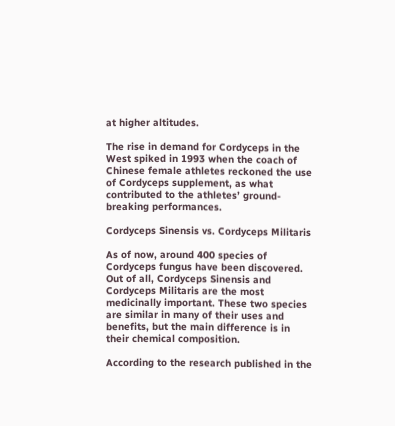at higher altitudes.

The rise in demand for Cordyceps in the West spiked in 1993 when the coach of Chinese female athletes reckoned the use of Cordyceps supplement, as what contributed to the athletes’ ground-breaking performances.

Cordyceps Sinensis vs. Cordyceps Militaris

As of now, around 400 species of Cordyceps fungus have been discovered. Out of all, Cordyceps Sinensis and Cordyceps Militaris are the most medicinally important. These two species are similar in many of their uses and benefits, but the main difference is in their chemical composition.

According to the research published in the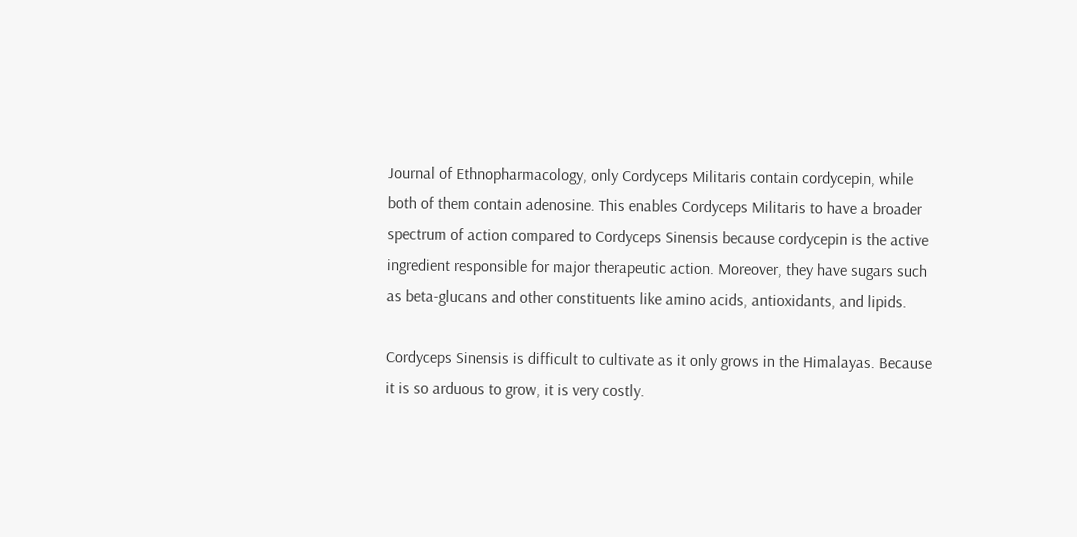Journal of Ethnopharmacology, only Cordyceps Militaris contain cordycepin, while both of them contain adenosine. This enables Cordyceps Militaris to have a broader spectrum of action compared to Cordyceps Sinensis because cordycepin is the active ingredient responsible for major therapeutic action. Moreover, they have sugars such as beta-glucans and other constituents like amino acids, antioxidants, and lipids.

Cordyceps Sinensis is difficult to cultivate as it only grows in the Himalayas. Because it is so arduous to grow, it is very costly.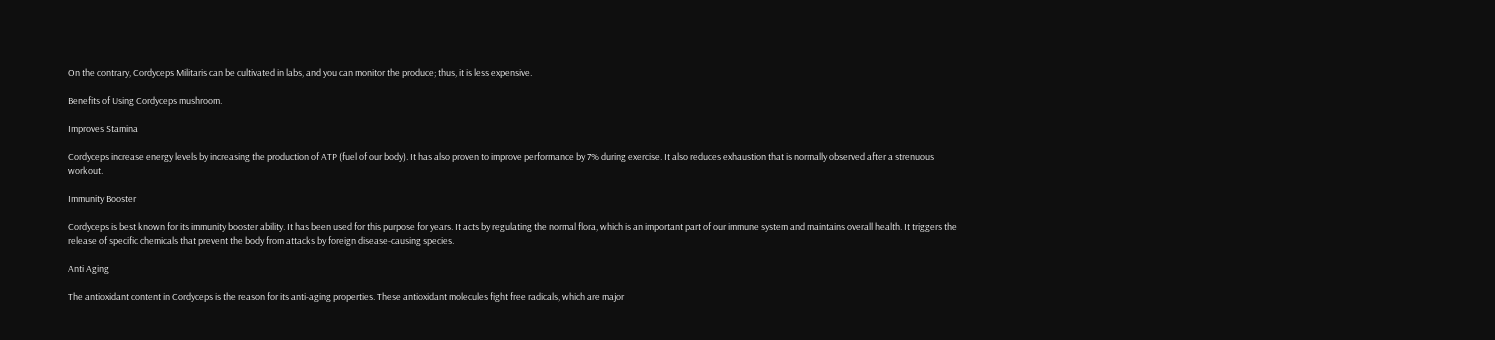On the contrary, Cordyceps Militaris can be cultivated in labs, and you can monitor the produce; thus, it is less expensive.

Benefits of Using Cordyceps mushroom.

Improves Stamina

Cordyceps increase energy levels by increasing the production of ATP (fuel of our body). It has also proven to improve performance by 7% during exercise. It also reduces exhaustion that is normally observed after a strenuous workout.

Immunity Booster

Cordyceps is best known for its immunity booster ability. It has been used for this purpose for years. It acts by regulating the normal flora, which is an important part of our immune system and maintains overall health. It triggers the release of specific chemicals that prevent the body from attacks by foreign disease-causing species.

Anti Aging

The antioxidant content in Cordyceps is the reason for its anti-aging properties. These antioxidant molecules fight free radicals, which are major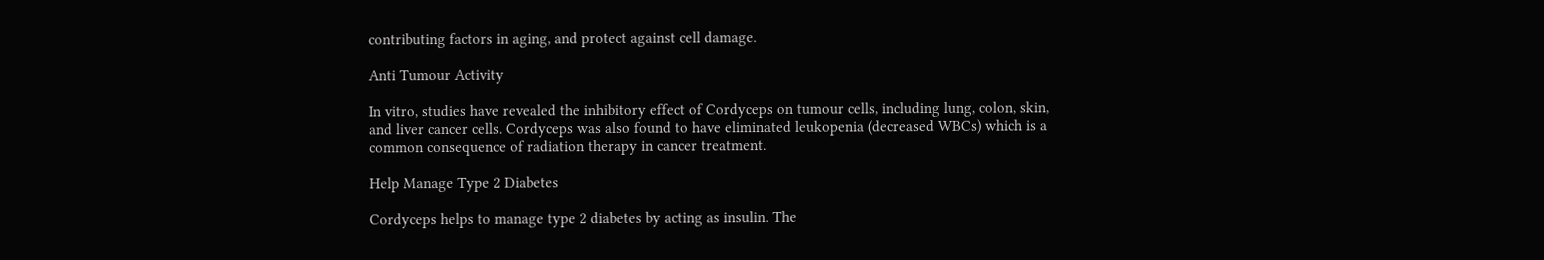contributing factors in aging, and protect against cell damage.

Anti Tumour Activity

In vitro, studies have revealed the inhibitory effect of Cordyceps on tumour cells, including lung, colon, skin, and liver cancer cells. Cordyceps was also found to have eliminated leukopenia (decreased WBCs) which is a common consequence of radiation therapy in cancer treatment.

Help Manage Type 2 Diabetes

Cordyceps helps to manage type 2 diabetes by acting as insulin. The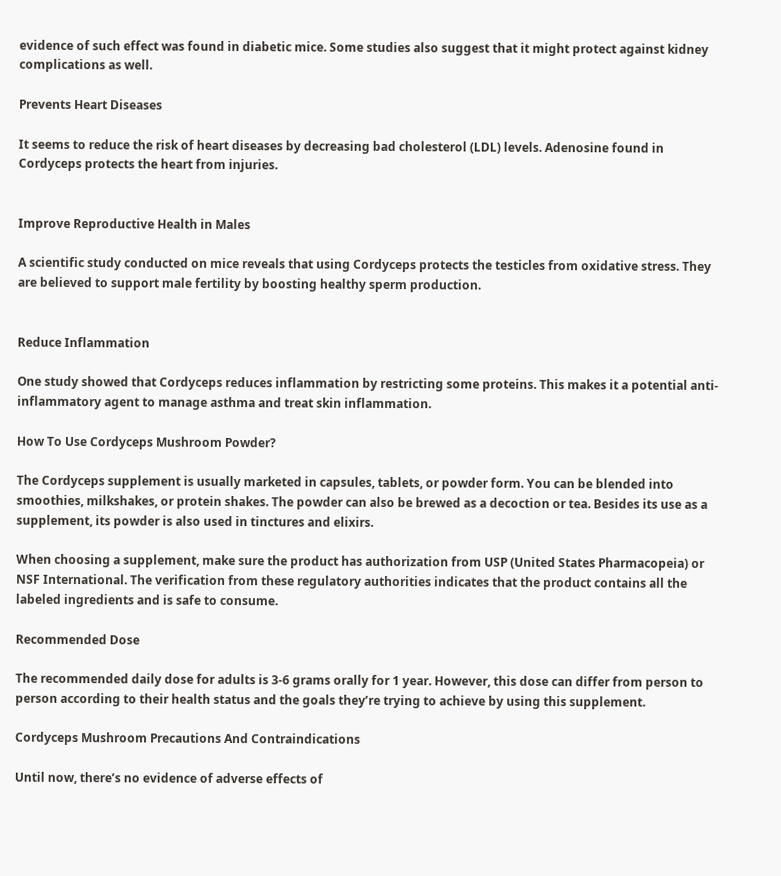evidence of such effect was found in diabetic mice. Some studies also suggest that it might protect against kidney complications as well.

Prevents Heart Diseases

It seems to reduce the risk of heart diseases by decreasing bad cholesterol (LDL) levels. Adenosine found in Cordyceps protects the heart from injuries.


Improve Reproductive Health in Males

A scientific study conducted on mice reveals that using Cordyceps protects the testicles from oxidative stress. They are believed to support male fertility by boosting healthy sperm production.


Reduce Inflammation

One study showed that Cordyceps reduces inflammation by restricting some proteins. This makes it a potential anti-inflammatory agent to manage asthma and treat skin inflammation.

How To Use Cordyceps Mushroom Powder?

The Cordyceps supplement is usually marketed in capsules, tablets, or powder form. You can be blended into smoothies, milkshakes, or protein shakes. The powder can also be brewed as a decoction or tea. Besides its use as a supplement, its powder is also used in tinctures and elixirs.

When choosing a supplement, make sure the product has authorization from USP (United States Pharmacopeia) or NSF International. The verification from these regulatory authorities indicates that the product contains all the labeled ingredients and is safe to consume.

Recommended Dose

The recommended daily dose for adults is 3-6 grams orally for 1 year. However, this dose can differ from person to person according to their health status and the goals they’re trying to achieve by using this supplement.

Cordyceps Mushroom Precautions And Contraindications

Until now, there’s no evidence of adverse effects of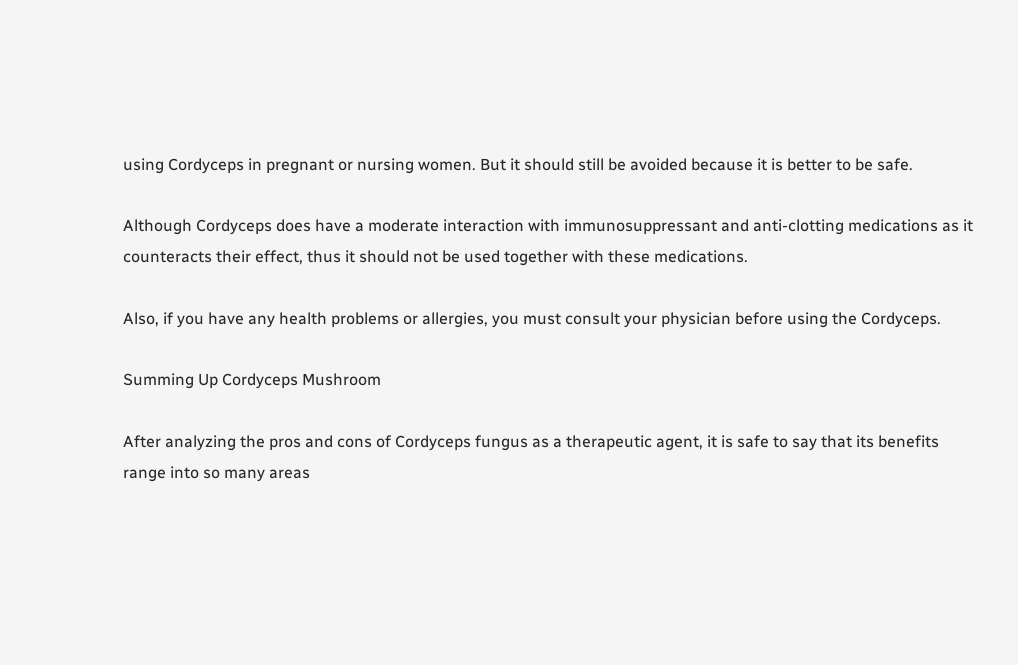using Cordyceps in pregnant or nursing women. But it should still be avoided because it is better to be safe.

Although Cordyceps does have a moderate interaction with immunosuppressant and anti-clotting medications as it counteracts their effect, thus it should not be used together with these medications.

Also, if you have any health problems or allergies, you must consult your physician before using the Cordyceps.

Summing Up Cordyceps Mushroom

After analyzing the pros and cons of Cordyceps fungus as a therapeutic agent, it is safe to say that its benefits range into so many areas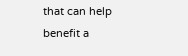that can help benefit a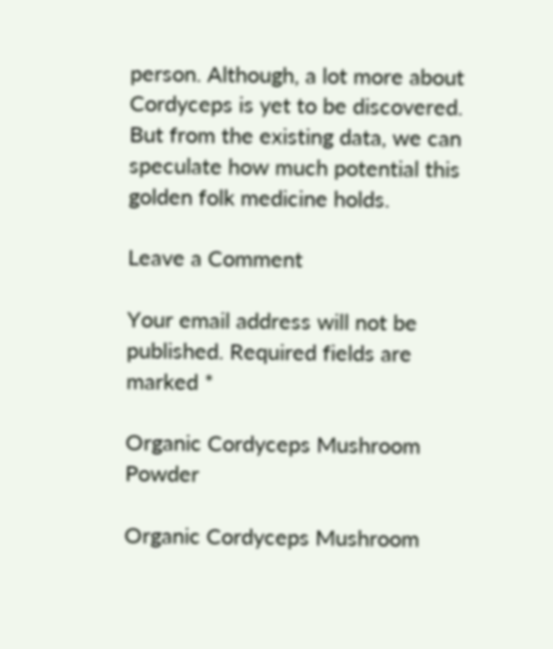person. Although, a lot more about Cordyceps is yet to be discovered. But from the existing data, we can speculate how much potential this golden folk medicine holds.

Leave a Comment

Your email address will not be published. Required fields are marked *

Organic Cordyceps Mushroom Powder

Organic Cordyceps Mushroom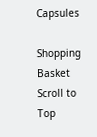Capsules

Shopping Basket
Scroll to Top